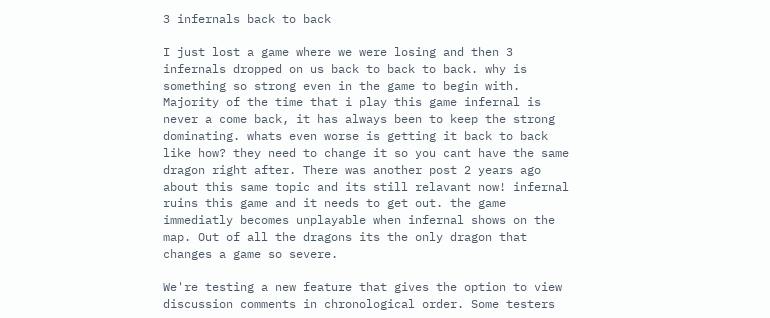3 infernals back to back

I just lost a game where we were losing and then 3 infernals dropped on us back to back to back. why is something so strong even in the game to begin with. Majority of the time that i play this game infernal is never a come back, it has always been to keep the strong dominating. whats even worse is getting it back to back like how? they need to change it so you cant have the same dragon right after. There was another post 2 years ago about this same topic and its still relavant now! infernal ruins this game and it needs to get out. the game immediatly becomes unplayable when infernal shows on the map. Out of all the dragons its the only dragon that changes a game so severe.

We're testing a new feature that gives the option to view discussion comments in chronological order. Some testers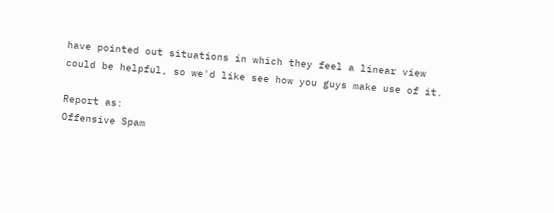have pointed out situations in which they feel a linear view could be helpful, so we'd like see how you guys make use of it.

Report as:
Offensive Spam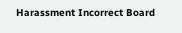Harassment Incorrect Board